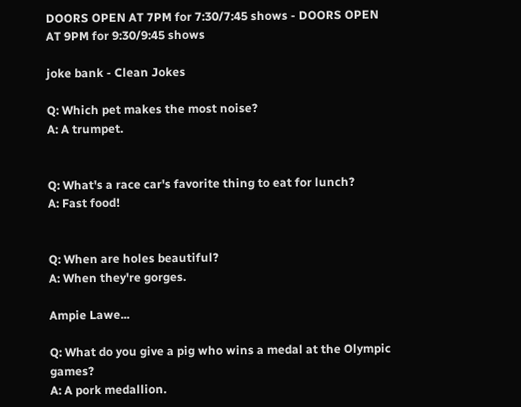DOORS OPEN AT 7PM for 7:30/7:45 shows - DOORS OPEN AT 9PM for 9:30/9:45 shows

joke bank - Clean Jokes

Q: Which pet makes the most noise?
A: A trumpet.


Q: What's a race car's favorite thing to eat for lunch?
A: Fast food!


Q: When are holes beautiful?
A: When they're gorges.

Ampie Lawe...

Q: What do you give a pig who wins a medal at the Olympic games?
A: A pork medallion.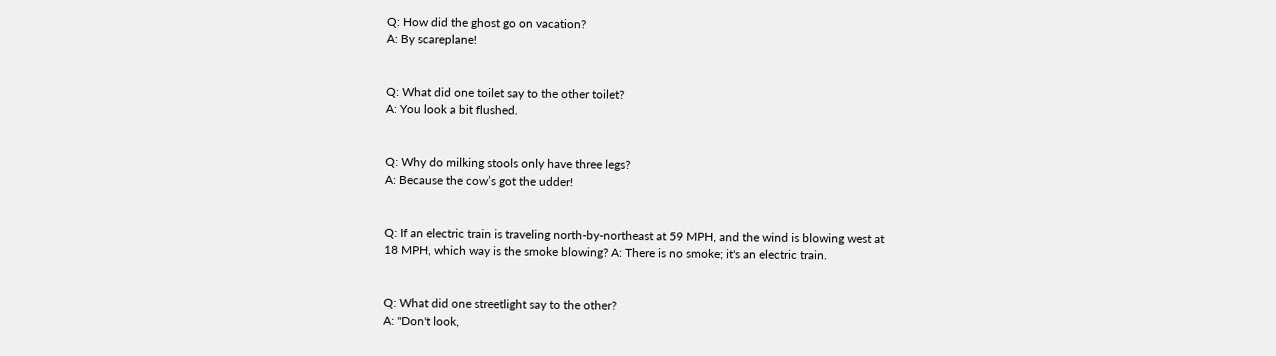Q: How did the ghost go on vacation?
A: By scareplane!


Q: What did one toilet say to the other toilet?
A: You look a bit flushed.


Q: Why do milking stools only have three legs?
A: Because the cow’s got the udder!


Q: If an electric train is traveling north-by-northeast at 59 MPH, and the wind is blowing west at 18 MPH, which way is the smoke blowing? A: There is no smoke; it's an electric train.


Q: What did one streetlight say to the other?
A: "Don't look,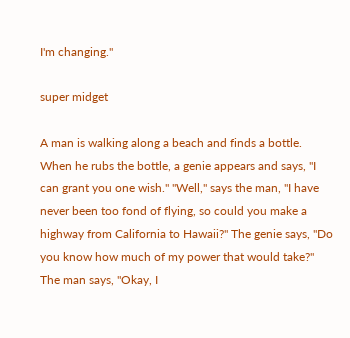I'm changing."

super midget

A man is walking along a beach and finds a bottle. When he rubs the bottle, a genie appears and says, "I can grant you one wish." "Well," says the man, "I have never been too fond of flying, so could you make a highway from California to Hawaii?" The genie says, "Do you know how much of my power that would take?" The man says, "Okay, I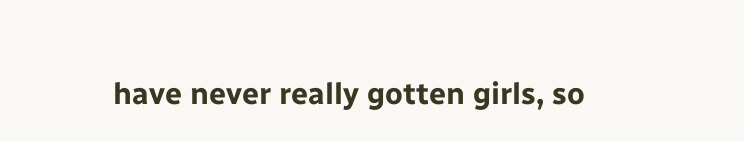have never really gotten girls, so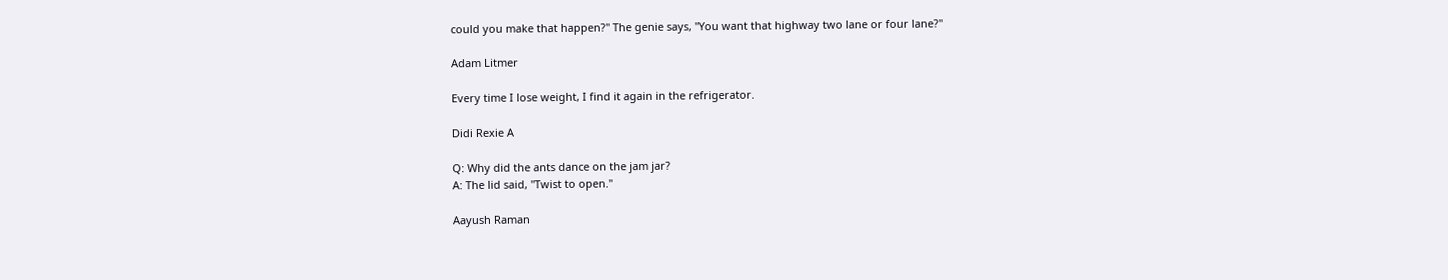could you make that happen?" The genie says, "You want that highway two lane or four lane?"

Adam Litmer

Every time I lose weight, I find it again in the refrigerator.

Didi Rexie A

Q: Why did the ants dance on the jam jar?
A: The lid said, "Twist to open."

Aayush Raman